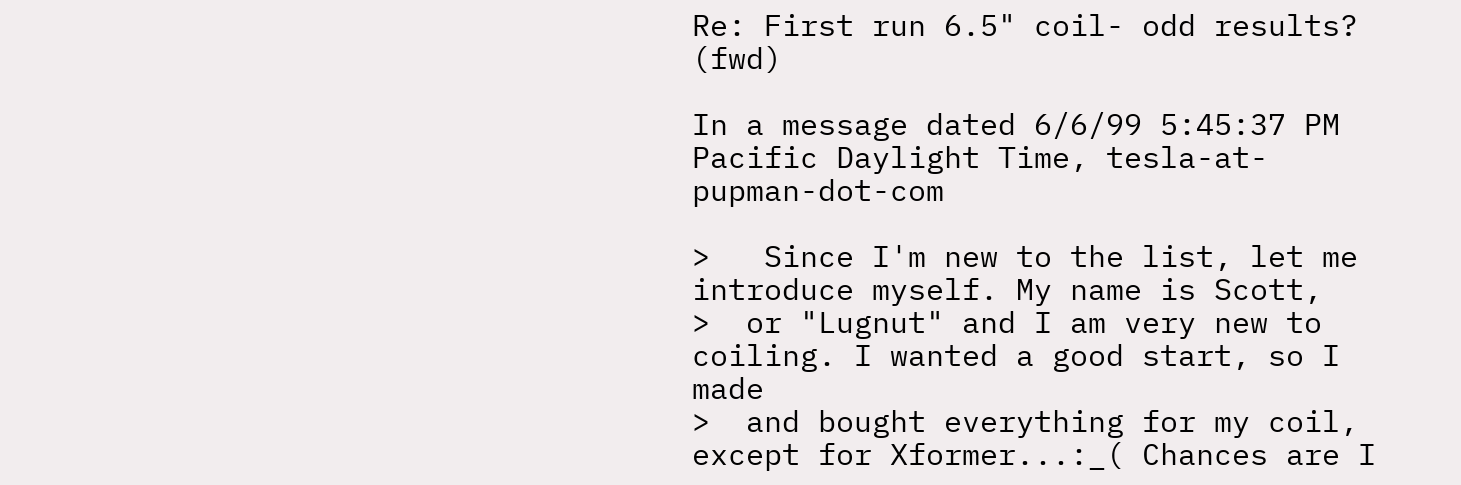Re: First run 6.5" coil- odd results? (fwd)

In a message dated 6/6/99 5:45:37 PM Pacific Daylight Time, tesla-at-pupman-dot-com

>   Since I'm new to the list, let me introduce myself. My name is Scott,
>  or "Lugnut" and I am very new to coiling. I wanted a good start, so I made
>  and bought everything for my coil, except for Xformer...:_( Chances are I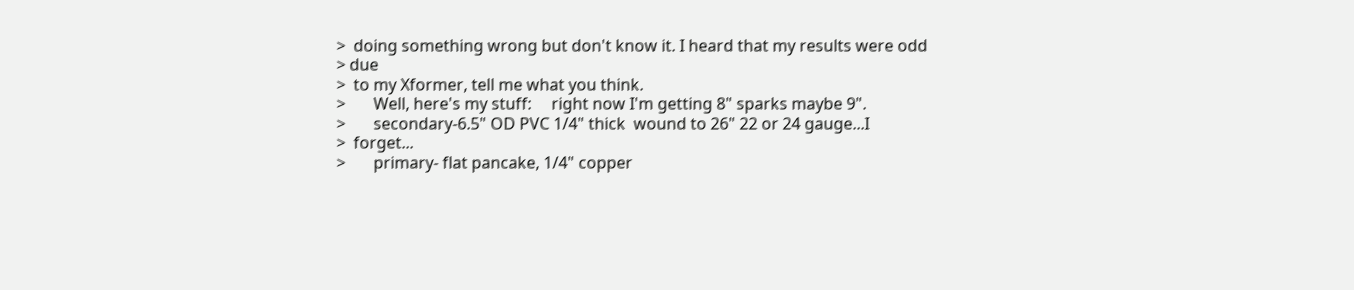>  doing something wrong but don't know it. I heard that my results were odd
> due
>  to my Xformer, tell me what you think.
>       Well, here's my stuff:     right now I'm getting 8" sparks maybe 9".
>       secondary-6.5" OD PVC 1/4" thick  wound to 26" 22 or 24 gauge...I
>  forget...
>       primary- flat pancake, 1/4" copper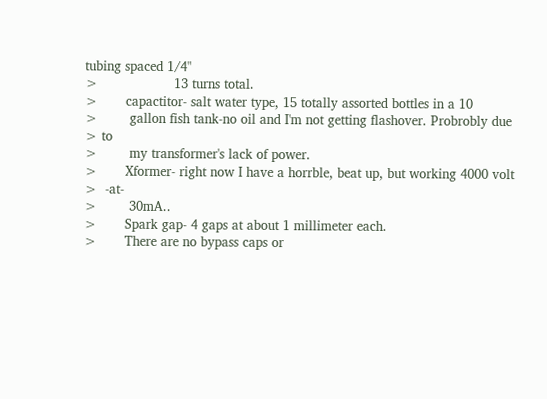tubing spaced 1/4"
>                   13 turns total.
>       capactitor- salt water type, 15 totally assorted bottles in a 10
>        gallon fish tank-no oil and I'm not getting flashover. Probrobly due
> to
>        my transformer's lack of power.
>       Xformer- right now I have a horrble, beat up, but working 4000 volt
>  -at-
>        30mA..
>       Spark gap- 4 gaps at about 1 millimeter each.
>       There are no bypass caps or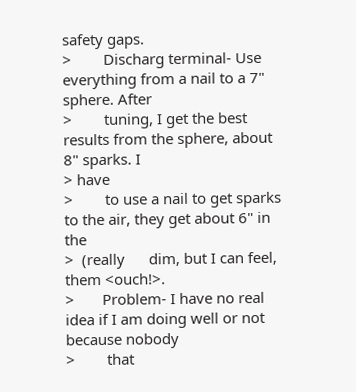safety gaps.
>        Discharg terminal- Use everything from a nail to a 7" sphere. After
>        tuning, I get the best results from the sphere, about 8" sparks. I
> have
>        to use a nail to get sparks to the air, they get about 6" in the
>  (really      dim, but I can feel, them <ouch!>.
>       Problem- I have no real idea if I am doing well or not because nobody
>        that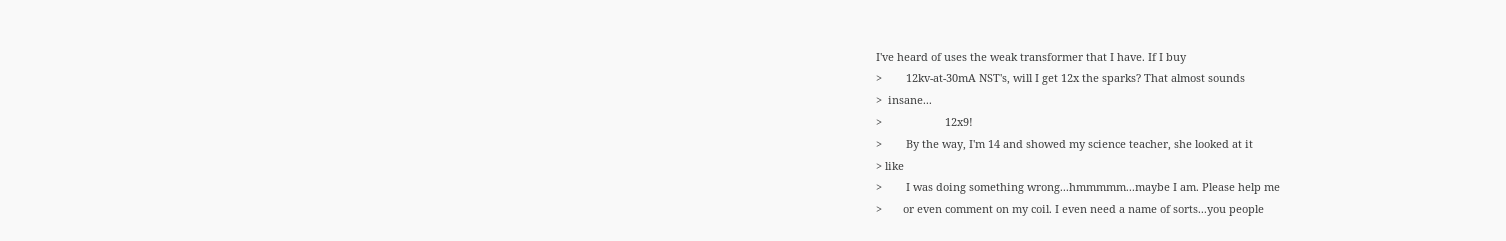I've heard of uses the weak transformer that I have. If I buy
>        12kv-at-30mA NST's, will I get 12x the sparks? That almost sounds
>  insane...
>                     12x9!
>        By the way, I'm 14 and showed my science teacher, she looked at it
> like
>        I was doing something wrong...hmmmmm...maybe I am. Please help me
>       or even comment on my coil. I even need a name of sorts...you people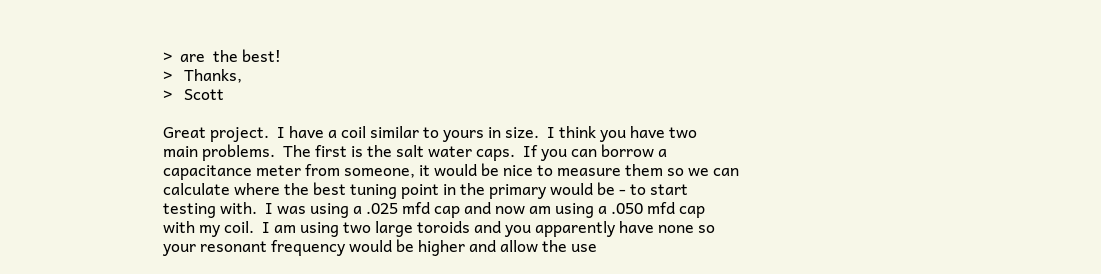>  are  the best!
>   Thanks,
>   Scott

Great project.  I have a coil similar to yours in size.  I think you have two
main problems.  The first is the salt water caps.  If you can borrow a
capacitance meter from someone, it would be nice to measure them so we can
calculate where the best tuning point in the primary would be - to start
testing with.  I was using a .025 mfd cap and now am using a .050 mfd cap
with my coil.  I am using two large toroids and you apparently have none so
your resonant frequency would be higher and allow the use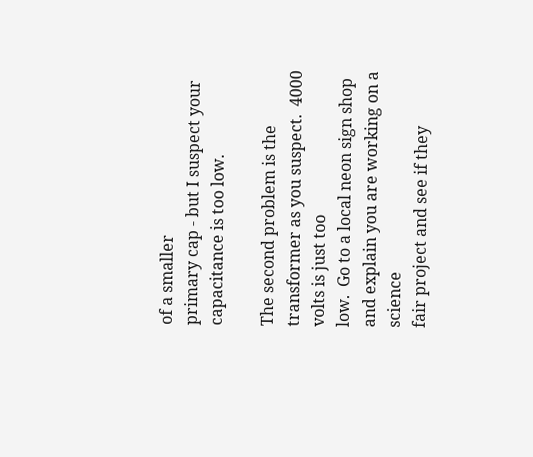of a smaller
primary cap - but I suspect your capacitance is too low.

The second problem is the transformer as you suspect.  4000 volts is just too
low.  Go to a local neon sign shop and explain you are working on a science
fair project and see if they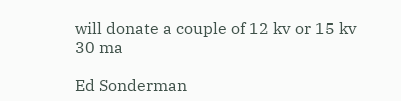will donate a couple of 12 kv or 15 kv 30 ma

Ed Sonderman